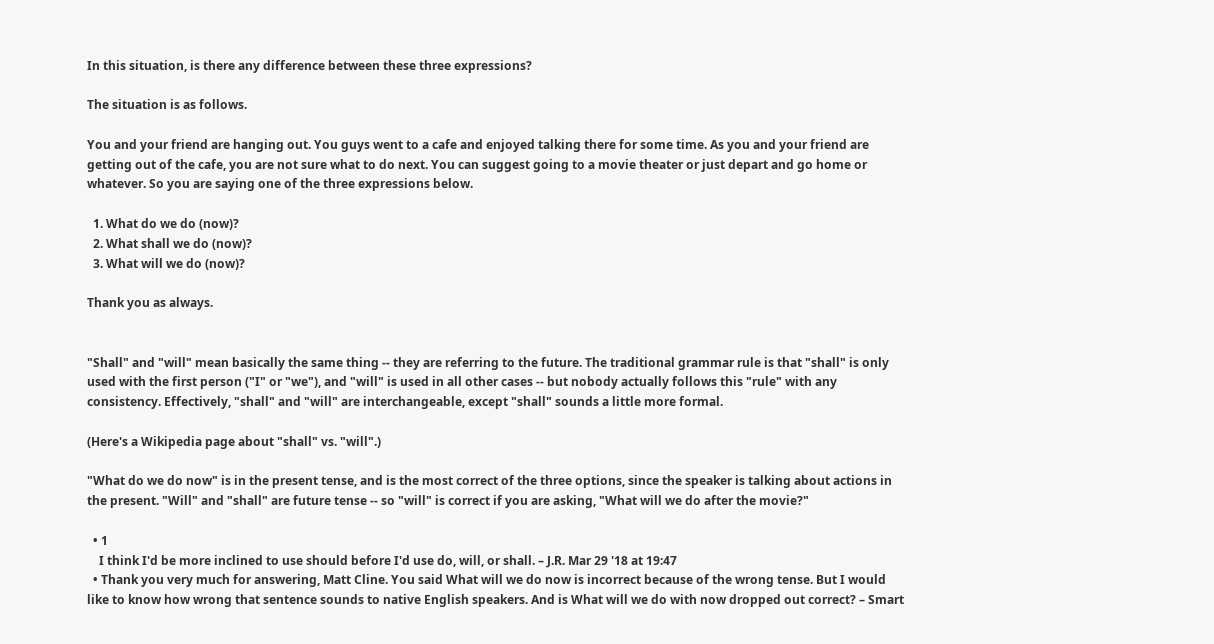In this situation, is there any difference between these three expressions?

The situation is as follows.

You and your friend are hanging out. You guys went to a cafe and enjoyed talking there for some time. As you and your friend are getting out of the cafe, you are not sure what to do next. You can suggest going to a movie theater or just depart and go home or whatever. So you are saying one of the three expressions below.

  1. What do we do (now)?
  2. What shall we do (now)?
  3. What will we do (now)?

Thank you as always.


"Shall" and "will" mean basically the same thing -- they are referring to the future. The traditional grammar rule is that "shall" is only used with the first person ("I" or "we"), and "will" is used in all other cases -- but nobody actually follows this "rule" with any consistency. Effectively, "shall" and "will" are interchangeable, except "shall" sounds a little more formal.

(Here's a Wikipedia page about "shall" vs. "will".)

"What do we do now" is in the present tense, and is the most correct of the three options, since the speaker is talking about actions in the present. "Will" and "shall" are future tense -- so "will" is correct if you are asking, "What will we do after the movie?"

  • 1
    I think I'd be more inclined to use should before I'd use do, will, or shall. – J.R. Mar 29 '18 at 19:47
  • Thank you very much for answering, Matt Cline. You said What will we do now is incorrect because of the wrong tense. But I would like to know how wrong that sentence sounds to native English speakers. And is What will we do with now dropped out correct? – Smart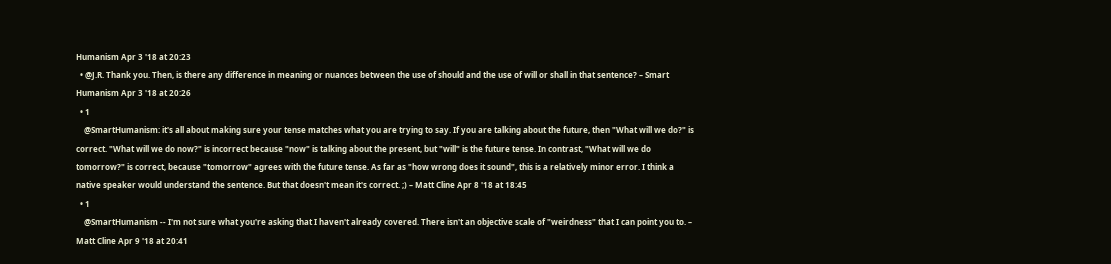Humanism Apr 3 '18 at 20:23
  • @J.R. Thank you. Then, is there any difference in meaning or nuances between the use of should and the use of will or shall in that sentence? – Smart Humanism Apr 3 '18 at 20:26
  • 1
    @SmartHumanism: it's all about making sure your tense matches what you are trying to say. If you are talking about the future, then "What will we do?" is correct. "What will we do now?" is incorrect because "now" is talking about the present, but "will" is the future tense. In contrast, "What will we do tomorrow?" is correct, because "tomorrow" agrees with the future tense. As far as "how wrong does it sound", this is a relatively minor error. I think a native speaker would understand the sentence. But that doesn't mean it's correct. ;) – Matt Cline Apr 8 '18 at 18:45
  • 1
    @SmartHumanism -- I'm not sure what you're asking that I haven't already covered. There isn't an objective scale of "weirdness" that I can point you to. – Matt Cline Apr 9 '18 at 20:41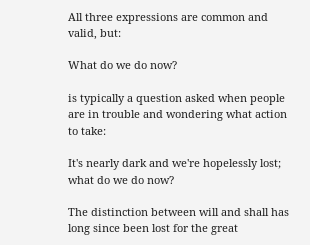All three expressions are common and valid, but:

What do we do now?

is typically a question asked when people are in trouble and wondering what action to take:

It's nearly dark and we're hopelessly lost; what do we do now?

The distinction between will and shall has long since been lost for the great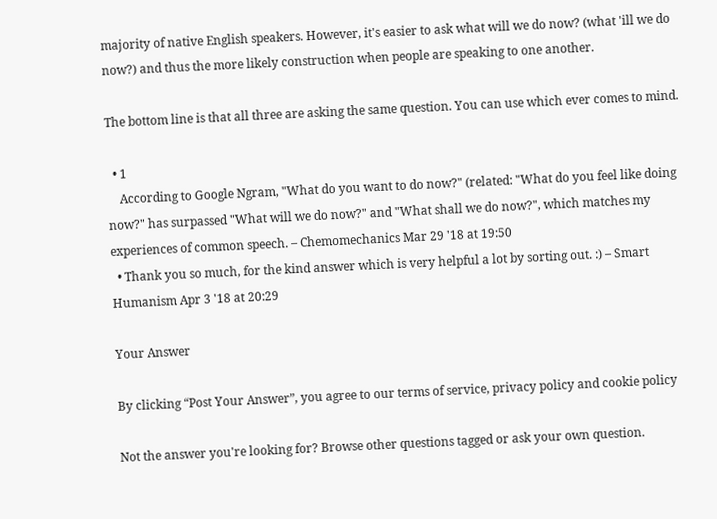majority of native English speakers. However, it's easier to ask what will we do now? (what 'ill we do now?) and thus the more likely construction when people are speaking to one another.

The bottom line is that all three are asking the same question. You can use which ever comes to mind.

  • 1
    According to Google Ngram, "What do you want to do now?" (related: "What do you feel like doing now?" has surpassed "What will we do now?" and "What shall we do now?", which matches my experiences of common speech. – Chemomechanics Mar 29 '18 at 19:50
  • Thank you so much, for the kind answer which is very helpful a lot by sorting out. :) – Smart Humanism Apr 3 '18 at 20:29

Your Answer

By clicking “Post Your Answer”, you agree to our terms of service, privacy policy and cookie policy

Not the answer you're looking for? Browse other questions tagged or ask your own question.